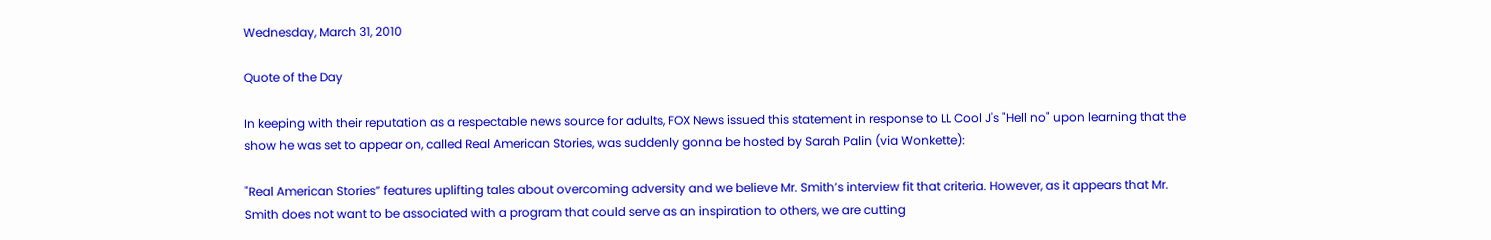Wednesday, March 31, 2010

Quote of the Day

In keeping with their reputation as a respectable news source for adults, FOX News issued this statement in response to LL Cool J's "Hell no" upon learning that the show he was set to appear on, called Real American Stories, was suddenly gonna be hosted by Sarah Palin (via Wonkette):

"Real American Stories” features uplifting tales about overcoming adversity and we believe Mr. Smith’s interview fit that criteria. However, as it appears that Mr. Smith does not want to be associated with a program that could serve as an inspiration to others, we are cutting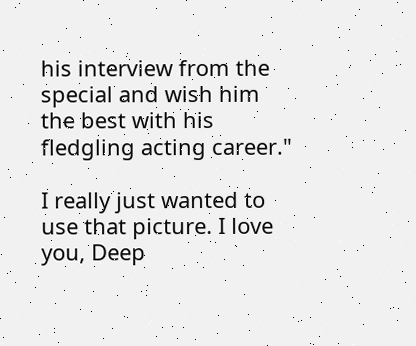his interview from the special and wish him the best with his fledgling acting career."

I really just wanted to use that picture. I love you, Deep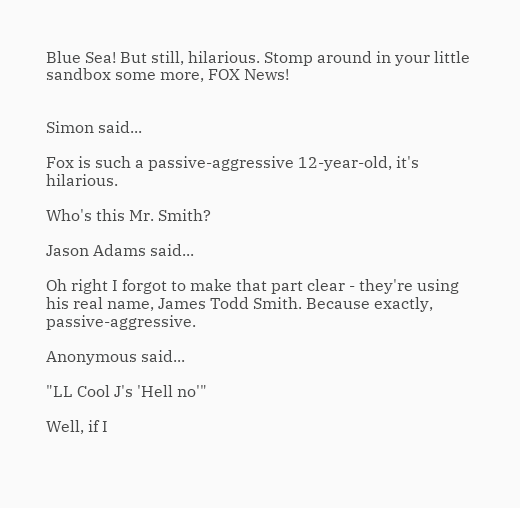Blue Sea! But still, hilarious. Stomp around in your little sandbox some more, FOX News!


Simon said...

Fox is such a passive-aggressive 12-year-old, it's hilarious.

Who's this Mr. Smith?

Jason Adams said...

Oh right I forgot to make that part clear - they're using his real name, James Todd Smith. Because exactly, passive-aggressive.

Anonymous said...

"LL Cool J's 'Hell no'"

Well, if I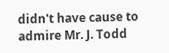didn't have cause to admire Mr. J. Todd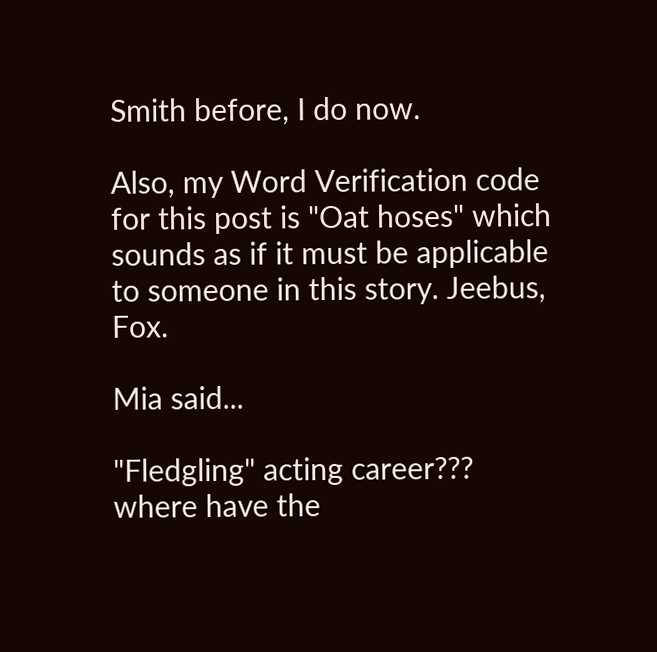Smith before, I do now.

Also, my Word Verification code for this post is "Oat hoses" which sounds as if it must be applicable to someone in this story. Jeebus, Fox.

Mia said...

"Fledgling" acting career??? where have the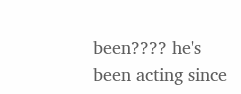been???? he's been acting since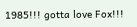1985!!! gotta love Fox!!!